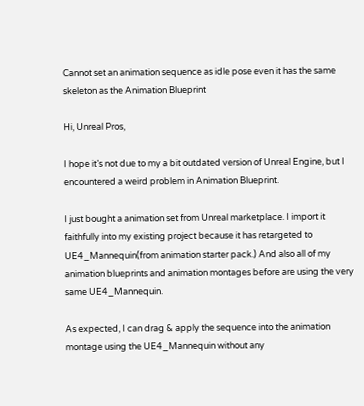Cannot set an animation sequence as idle pose even it has the same skeleton as the Animation Blueprint

Hi, Unreal Pros,

I hope it’s not due to my a bit outdated version of Unreal Engine, but I encountered a weird problem in Animation Blueprint.

I just bought a animation set from Unreal marketplace. I import it faithfully into my existing project because it has retargeted to UE4_Mannequin(from animation starter pack.) And also all of my animation blueprints and animation montages before are using the very same UE4_Mannequin.

As expected, I can drag & apply the sequence into the animation montage using the UE4_Mannequin without any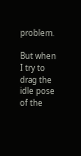problem.

But when I try to drag the idle pose of the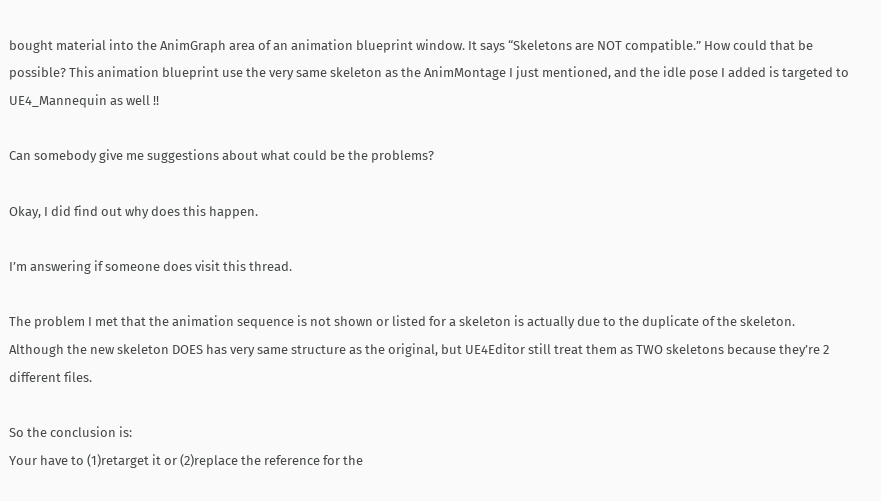bought material into the AnimGraph area of an animation blueprint window. It says “Skeletons are NOT compatible.” How could that be possible? This animation blueprint use the very same skeleton as the AnimMontage I just mentioned, and the idle pose I added is targeted to UE4_Mannequin as well !!

Can somebody give me suggestions about what could be the problems?

Okay, I did find out why does this happen.

I’m answering if someone does visit this thread.

The problem I met that the animation sequence is not shown or listed for a skeleton is actually due to the duplicate of the skeleton. Although the new skeleton DOES has very same structure as the original, but UE4Editor still treat them as TWO skeletons because they’re 2 different files.

So the conclusion is:
Your have to (1)retarget it or (2)replace the reference for the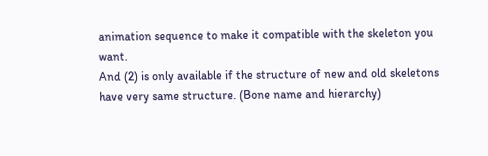animation sequence to make it compatible with the skeleton you want.
And (2) is only available if the structure of new and old skeletons have very same structure. (Bone name and hierarchy)